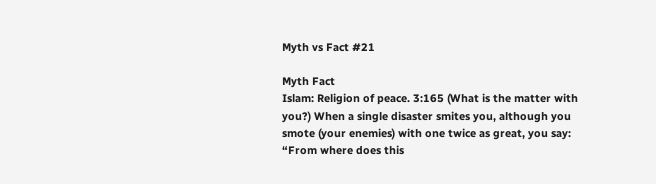Myth vs Fact #21

Myth Fact
Islam: Religion of peace. 3:165 (What is the matter with you?) When a single disaster smites you, although you smote (your enemies) with one twice as great, you say: “From where does this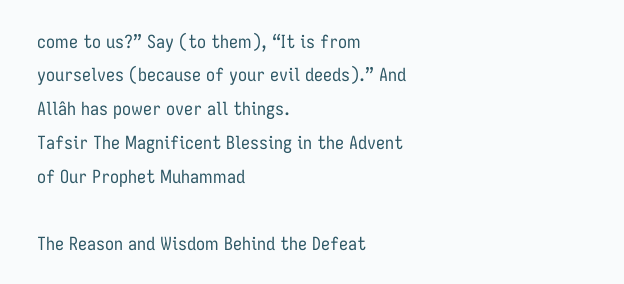come to us?” Say (to them), “It is from yourselves (because of your evil deeds).” And Allâh has power over all things.
Tafsir The Magnificent Blessing in the Advent of Our Prophet Muhammad

The Reason and Wisdom Behind the Defeat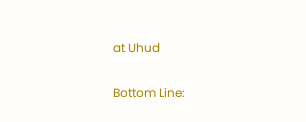at Uhud

Bottom Line: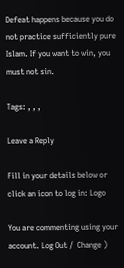Defeat happens because you do not practice sufficiently pure Islam. If you want to win, you must not sin.

Tags: , , ,

Leave a Reply

Fill in your details below or click an icon to log in: Logo

You are commenting using your account. Log Out /  Change )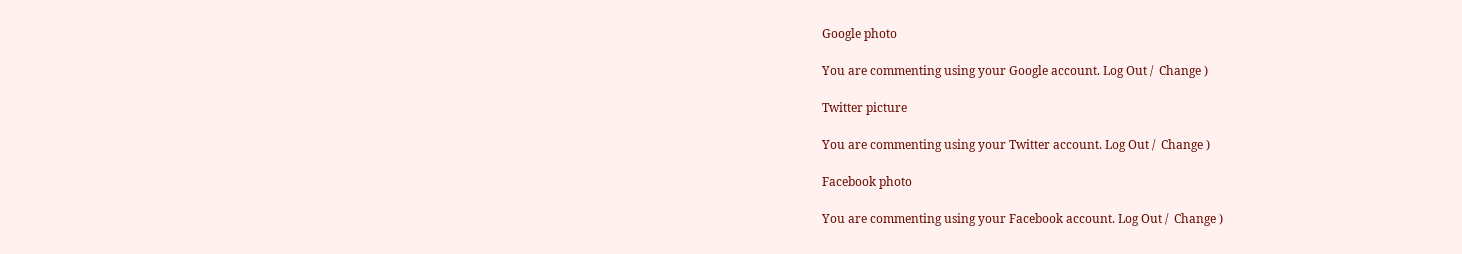Google photo

You are commenting using your Google account. Log Out /  Change )

Twitter picture

You are commenting using your Twitter account. Log Out /  Change )

Facebook photo

You are commenting using your Facebook account. Log Out /  Change )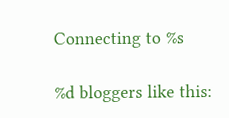Connecting to %s

%d bloggers like this: